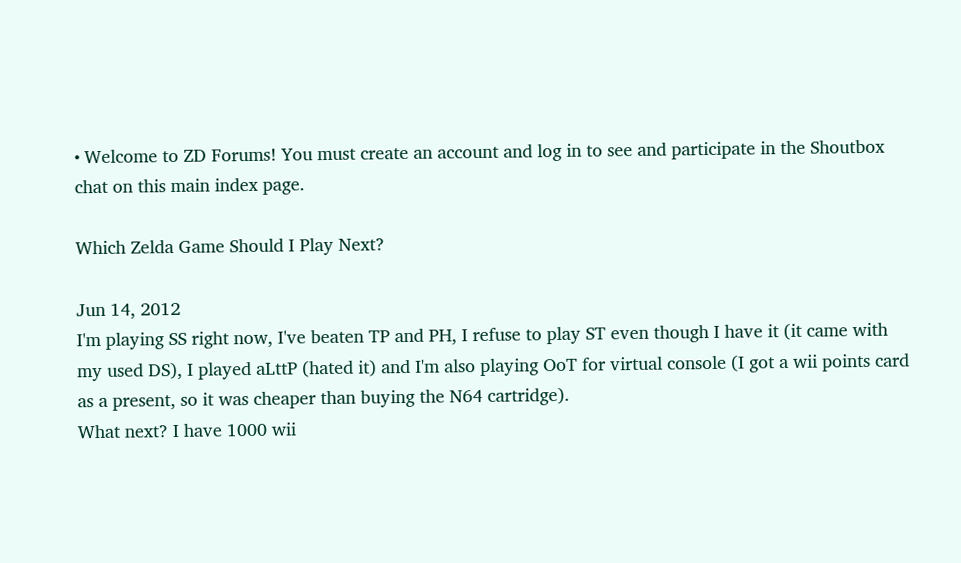• Welcome to ZD Forums! You must create an account and log in to see and participate in the Shoutbox chat on this main index page.

Which Zelda Game Should I Play Next?

Jun 14, 2012
I'm playing SS right now, I've beaten TP and PH, I refuse to play ST even though I have it (it came with my used DS), I played aLttP (hated it) and I'm also playing OoT for virtual console (I got a wii points card as a present, so it was cheaper than buying the N64 cartridge).
What next? I have 1000 wii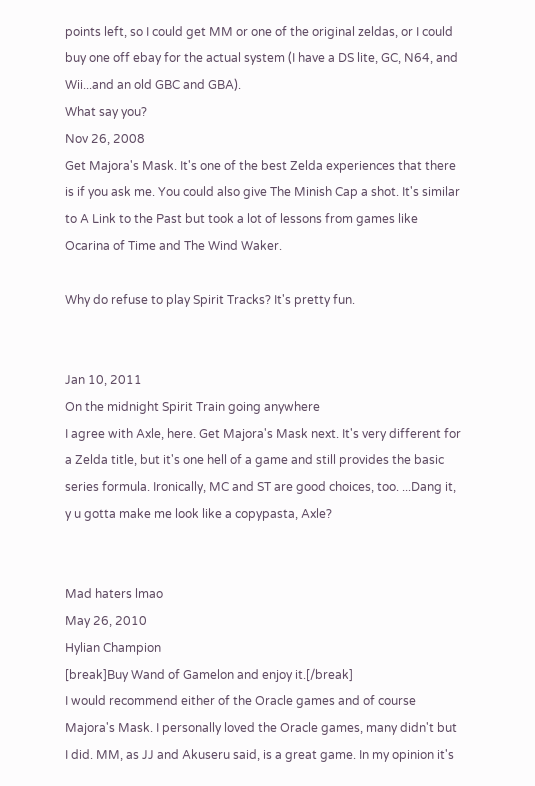points left, so I could get MM or one of the original zeldas, or I could buy one off ebay for the actual system (I have a DS lite, GC, N64, and Wii...and an old GBC and GBA).
What say you?
Nov 26, 2008
Get Majora's Mask. It's one of the best Zelda experiences that there is if you ask me. You could also give The Minish Cap a shot. It's similar to A Link to the Past but took a lot of lessons from games like Ocarina of Time and The Wind Waker.

Why do refuse to play Spirit Tracks? It's pretty fun.


Jan 10, 2011
On the midnight Spirit Train going anywhere
I agree with Axle, here. Get Majora's Mask next. It's very different for a Zelda title, but it's one hell of a game and still provides the basic series formula. Ironically, MC and ST are good choices, too. ...Dang it, y u gotta make me look like a copypasta, Axle?


Mad haters lmao
May 26, 2010
Hylian Champion
[break]Buy Wand of Gamelon and enjoy it.[/break]
I would recommend either of the Oracle games and of course Majora's Mask. I personally loved the Oracle games, many didn't but I did. MM, as JJ and Akuseru said, is a great game. In my opinion it's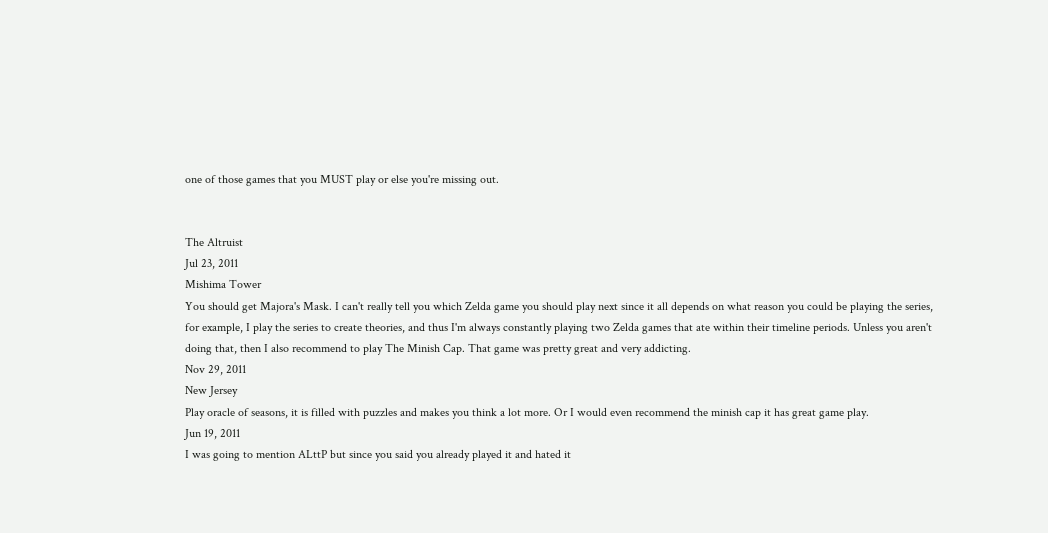one of those games that you MUST play or else you're missing out.


The Altruist
Jul 23, 2011
Mishima Tower
You should get Majora's Mask. I can't really tell you which Zelda game you should play next since it all depends on what reason you could be playing the series, for example, I play the series to create theories, and thus I'm always constantly playing two Zelda games that ate within their timeline periods. Unless you aren't doing that, then I also recommend to play The Minish Cap. That game was pretty great and very addicting.
Nov 29, 2011
New Jersey
Play oracle of seasons, it is filled with puzzles and makes you think a lot more. Or I would even recommend the minish cap it has great game play.
Jun 19, 2011
I was going to mention ALttP but since you said you already played it and hated it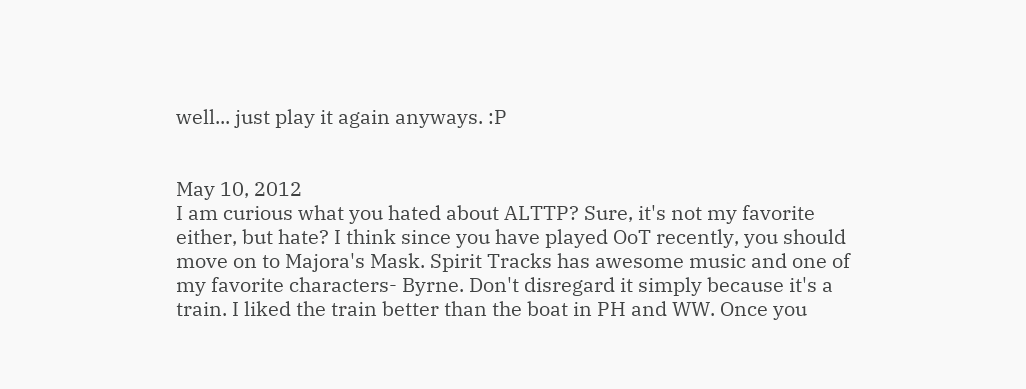well... just play it again anyways. :P


May 10, 2012
I am curious what you hated about ALTTP? Sure, it's not my favorite either, but hate? I think since you have played OoT recently, you should move on to Majora's Mask. Spirit Tracks has awesome music and one of my favorite characters- Byrne. Don't disregard it simply because it's a train. I liked the train better than the boat in PH and WW. Once you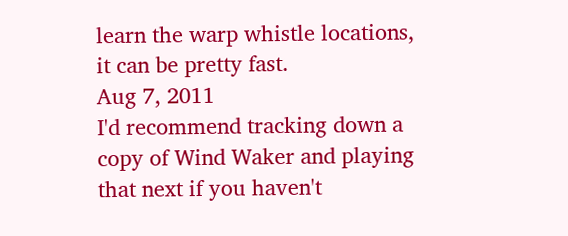learn the warp whistle locations, it can be pretty fast.
Aug 7, 2011
I'd recommend tracking down a copy of Wind Waker and playing that next if you haven't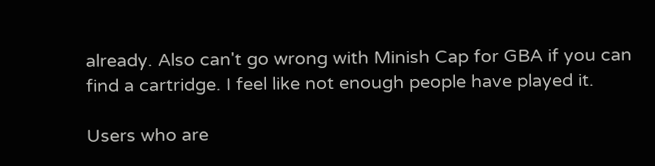already. Also can't go wrong with Minish Cap for GBA if you can find a cartridge. I feel like not enough people have played it.

Users who are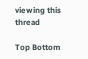viewing this thread

Top Bottom